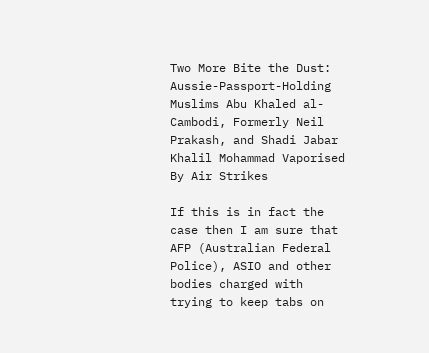Two More Bite the Dust: Aussie-Passport-Holding Muslims Abu Khaled al-Cambodi, Formerly Neil Prakash, and Shadi Jabar Khalil Mohammad Vaporised By Air Strikes

If this is in fact the case then I am sure that AFP (Australian Federal Police), ASIO and other bodies charged with trying to keep tabs on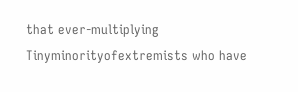that ever-multiplying Tinyminorityofextremists who have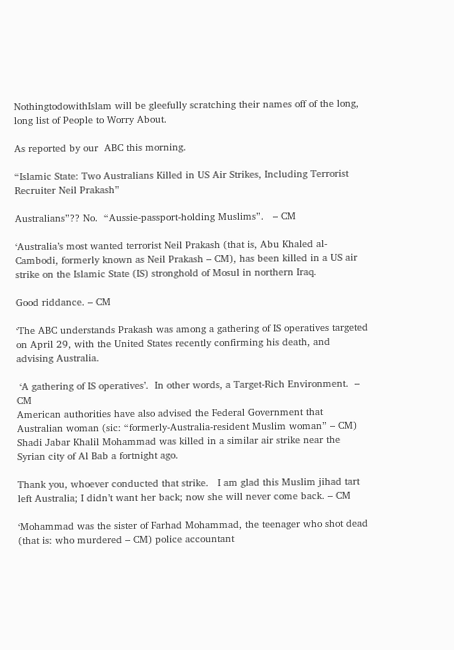NothingtodowithIslam will be gleefully scratching their names off of the long, long list of People to Worry About.

As reported by our  ABC this morning.

“Islamic State: Two Australians Killed in US Air Strikes, Including Terrorist Recruiter Neil Prakash”

Australians”?? No.  “Aussie-passport-holding Muslims”.   – CM

‘Australia’s most wanted terrorist Neil Prakash (that is, Abu Khaled al-Cambodi, formerly known as Neil Prakash – CM), has been killed in a US air strike on the Islamic State (IS) stronghold of Mosul in northern Iraq.

Good riddance. – CM

‘The ABC understands Prakash was among a gathering of IS operatives targeted on April 29, with the United States recently confirming his death, and advising Australia.

 ‘A gathering of IS operatives’.  In other words, a Target-Rich Environment.  – CM
American authorities have also advised the Federal Government that Australian woman (sic: “formerly-Australia-resident Muslim woman” – CM) Shadi Jabar Khalil Mohammad was killed in a similar air strike near the Syrian city of Al Bab a fortnight ago.

Thank you, whoever conducted that strike.   I am glad this Muslim jihad tart left Australia; I didn’t want her back; now she will never come back. – CM

‘Mohammad was the sister of Farhad Mohammad, the teenager who shot dead (that is: who murdered – CM) police accountant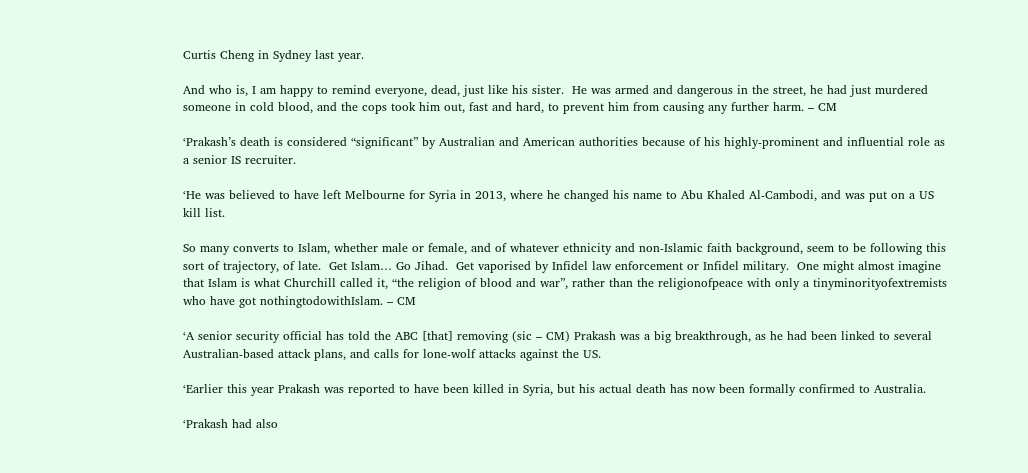Curtis Cheng in Sydney last year.

And who is, I am happy to remind everyone, dead, just like his sister.  He was armed and dangerous in the street, he had just murdered someone in cold blood, and the cops took him out, fast and hard, to prevent him from causing any further harm. – CM

‘Prakash’s death is considered “significant” by Australian and American authorities because of his highly-prominent and influential role as a senior IS recruiter.

‘He was believed to have left Melbourne for Syria in 2013, where he changed his name to Abu Khaled Al-Cambodi, and was put on a US kill list.

So many converts to Islam, whether male or female, and of whatever ethnicity and non-Islamic faith background, seem to be following this sort of trajectory, of late.  Get Islam… Go Jihad.  Get vaporised by Infidel law enforcement or Infidel military.  One might almost imagine that Islam is what Churchill called it, “the religion of blood and war”, rather than the religionofpeace with only a tinyminorityofextremists who have got nothingtodowithIslam. – CM

‘A senior security official has told the ABC [that] removing (sic – CM) Prakash was a big breakthrough, as he had been linked to several Australian-based attack plans, and calls for lone-wolf attacks against the US.

‘Earlier this year Prakash was reported to have been killed in Syria, but his actual death has now been formally confirmed to Australia.

‘Prakash had also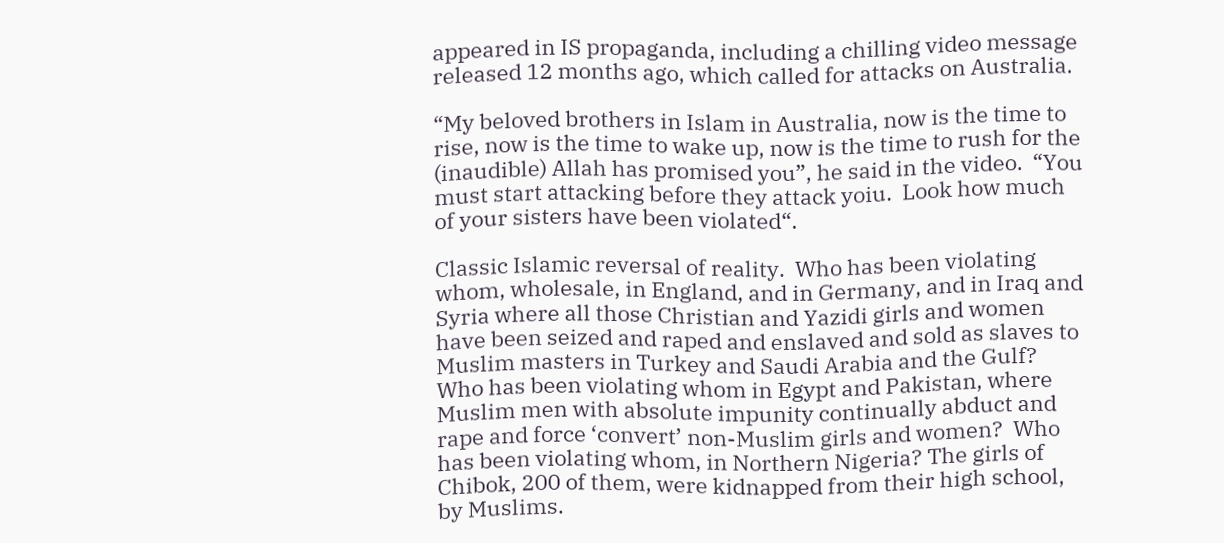appeared in IS propaganda, including a chilling video message released 12 months ago, which called for attacks on Australia.

“My beloved brothers in Islam in Australia, now is the time to rise, now is the time to wake up, now is the time to rush for the (inaudible) Allah has promised you”, he said in the video.  “You must start attacking before they attack yoiu.  Look how much of your sisters have been violated“.

Classic Islamic reversal of reality.  Who has been violating whom, wholesale, in England, and in Germany, and in Iraq and Syria where all those Christian and Yazidi girls and women have been seized and raped and enslaved and sold as slaves to Muslim masters in Turkey and Saudi Arabia and the Gulf?  Who has been violating whom in Egypt and Pakistan, where Muslim men with absolute impunity continually abduct and rape and force ‘convert’ non-Muslim girls and women?  Who has been violating whom, in Northern Nigeria? The girls of Chibok, 200 of them, were kidnapped from their high school, by Muslims.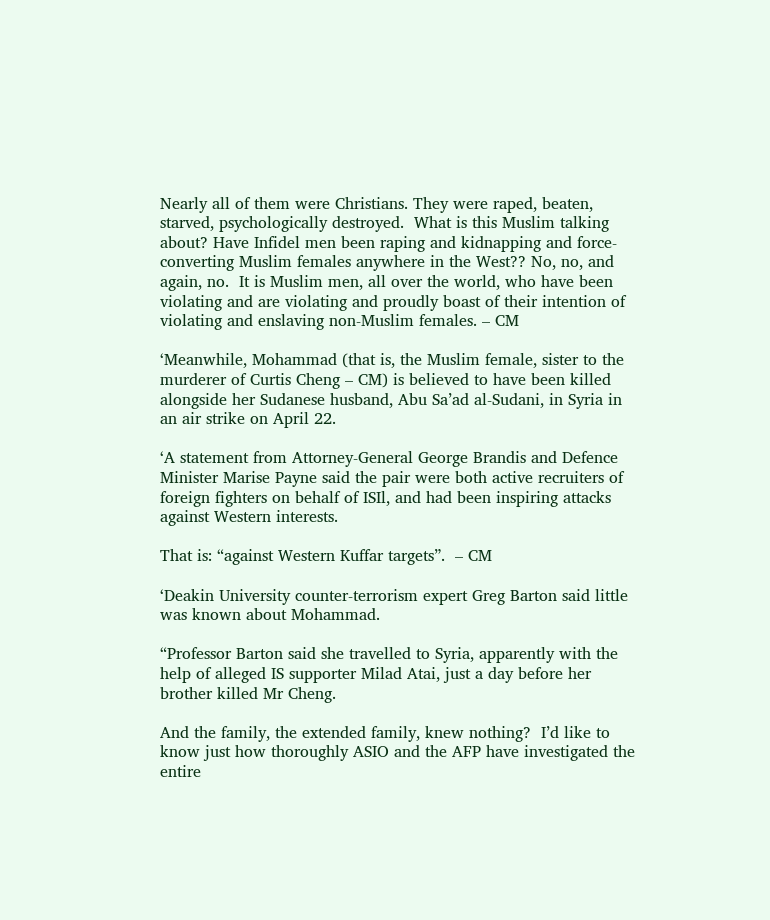Nearly all of them were Christians. They were raped, beaten, starved, psychologically destroyed.  What is this Muslim talking about? Have Infidel men been raping and kidnapping and force-converting Muslim females anywhere in the West?? No, no, and again, no.  It is Muslim men, all over the world, who have been violating and are violating and proudly boast of their intention of violating and enslaving non-Muslim females. – CM

‘Meanwhile, Mohammad (that is, the Muslim female, sister to the murderer of Curtis Cheng – CM) is believed to have been killed alongside her Sudanese husband, Abu Sa’ad al-Sudani, in Syria in an air strike on April 22.

‘A statement from Attorney-General George Brandis and Defence Minister Marise Payne said the pair were both active recruiters of foreign fighters on behalf of ISIl, and had been inspiring attacks against Western interests.

That is: “against Western Kuffar targets”.  – CM

‘Deakin University counter-terrorism expert Greg Barton said little was known about Mohammad.

“Professor Barton said she travelled to Syria, apparently with the help of alleged IS supporter Milad Atai, just a day before her brother killed Mr Cheng.

And the family, the extended family, knew nothing?  I’d like to know just how thoroughly ASIO and the AFP have investigated the entire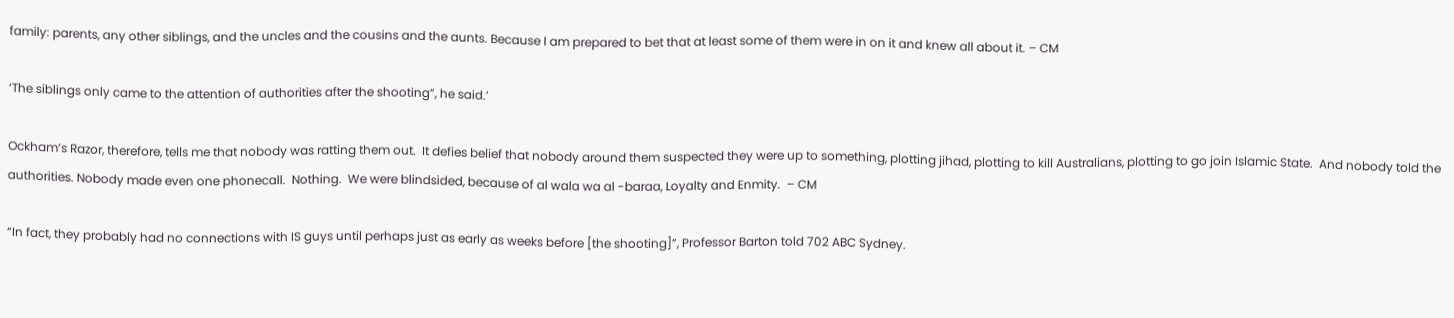family: parents, any other siblings, and the uncles and the cousins and the aunts. Because I am prepared to bet that at least some of them were in on it and knew all about it. – CM

‘The siblings only came to the attention of authorities after the shooting”, he said.’

Ockham’s Razor, therefore, tells me that nobody was ratting them out.  It defies belief that nobody around them suspected they were up to something, plotting jihad, plotting to kill Australians, plotting to go join Islamic State.  And nobody told the authorities. Nobody made even one phonecall.  Nothing.  We were blindsided, because of al wala wa al -baraa, Loyalty and Enmity.  – CM

“In fact, they probably had no connections with IS guys until perhaps just as early as weeks before [the shooting]”, Professor Barton told 702 ABC Sydney.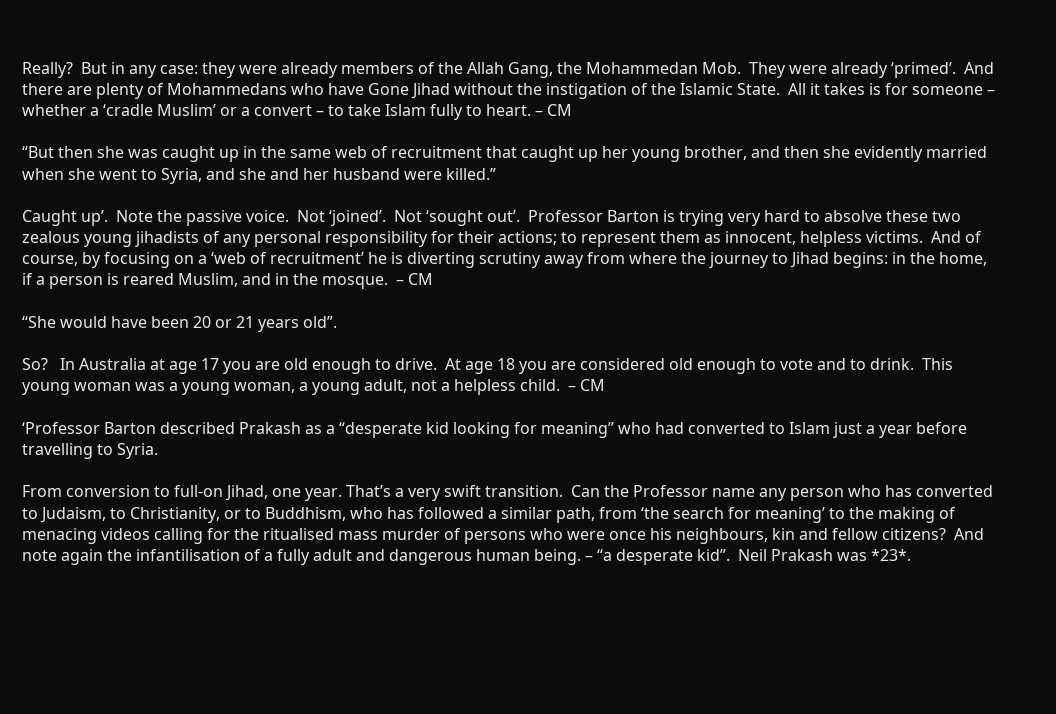Really?  But in any case: they were already members of the Allah Gang, the Mohammedan Mob.  They were already ‘primed’.  And there are plenty of Mohammedans who have Gone Jihad without the instigation of the Islamic State.  All it takes is for someone – whether a ‘cradle Muslim’ or a convert – to take Islam fully to heart. – CM

“But then she was caught up in the same web of recruitment that caught up her young brother, and then she evidently married when she went to Syria, and she and her husband were killed.”

Caught up’.  Note the passive voice.  Not ‘joined’.  Not ‘sought out’.  Professor Barton is trying very hard to absolve these two zealous young jihadists of any personal responsibility for their actions; to represent them as innocent, helpless victims.  And of course, by focusing on a ‘web of recruitment’ he is diverting scrutiny away from where the journey to Jihad begins: in the home, if a person is reared Muslim, and in the mosque.  – CM

“She would have been 20 or 21 years old”.

So?   In Australia at age 17 you are old enough to drive.  At age 18 you are considered old enough to vote and to drink.  This young woman was a young woman, a young adult, not a helpless child.  – CM

‘Professor Barton described Prakash as a “desperate kid looking for meaning” who had converted to Islam just a year before travelling to Syria.

From conversion to full-on Jihad, one year. That’s a very swift transition.  Can the Professor name any person who has converted to Judaism, to Christianity, or to Buddhism, who has followed a similar path, from ‘the search for meaning’ to the making of menacing videos calling for the ritualised mass murder of persons who were once his neighbours, kin and fellow citizens?  And note again the infantilisation of a fully adult and dangerous human being. – “a desperate kid”.  Neil Prakash was *23*.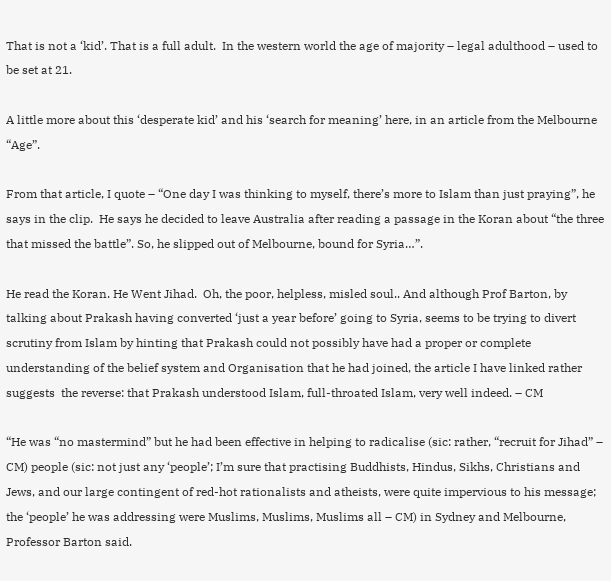That is not a ‘kid’. That is a full adult.  In the western world the age of majority – legal adulthood – used to be set at 21.

A little more about this ‘desperate kid’ and his ‘search for meaning’ here, in an article from the Melbourne “Age”.

From that article, I quote – “One day I was thinking to myself, there’s more to Islam than just praying”, he says in the clip.  He says he decided to leave Australia after reading a passage in the Koran about “the three that missed the battle”. So, he slipped out of Melbourne, bound for Syria…”.

He read the Koran. He Went Jihad.  Oh, the poor, helpless, misled soul.. And although Prof Barton, by talking about Prakash having converted ‘just a year before’ going to Syria, seems to be trying to divert scrutiny from Islam by hinting that Prakash could not possibly have had a proper or complete understanding of the belief system and Organisation that he had joined, the article I have linked rather suggests  the reverse: that Prakash understood Islam, full-throated Islam, very well indeed. – CM

“He was “no mastermind” but he had been effective in helping to radicalise (sic: rather, “recruit for Jihad” – CM) people (sic: not just any ‘people’; I’m sure that practising Buddhists, Hindus, Sikhs, Christians and Jews, and our large contingent of red-hot rationalists and atheists, were quite impervious to his message; the ‘people’ he was addressing were Muslims, Muslims, Muslims all – CM) in Sydney and Melbourne, Professor Barton said.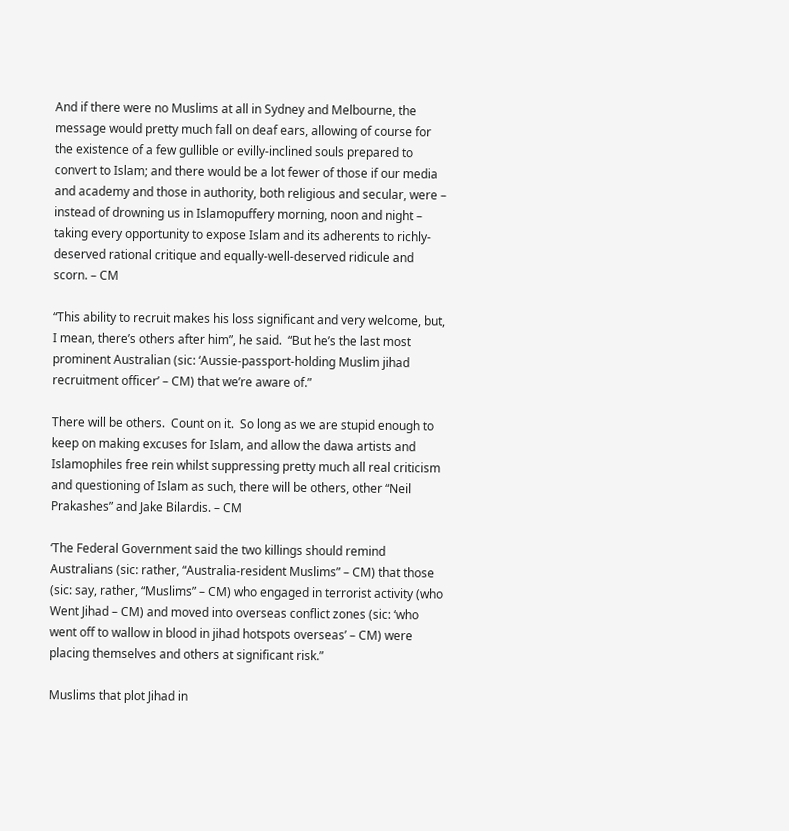And if there were no Muslims at all in Sydney and Melbourne, the message would pretty much fall on deaf ears, allowing of course for the existence of a few gullible or evilly-inclined souls prepared to convert to Islam; and there would be a lot fewer of those if our media and academy and those in authority, both religious and secular, were – instead of drowning us in Islamopuffery morning, noon and night – taking every opportunity to expose Islam and its adherents to richly-deserved rational critique and equally-well-deserved ridicule and scorn. – CM

“This ability to recruit makes his loss significant and very welcome, but, I mean, there’s others after him”, he said.  “But he’s the last most prominent Australian (sic: ‘Aussie-passport-holding Muslim jihad recruitment officer’ – CM) that we’re aware of.”

There will be others.  Count on it.  So long as we are stupid enough to keep on making excuses for Islam, and allow the dawa artists and Islamophiles free rein whilst suppressing pretty much all real criticism and questioning of Islam as such, there will be others, other “Neil Prakashes” and Jake Bilardis. – CM

‘The Federal Government said the two killings should remind Australians (sic: rather, “Australia-resident Muslims” – CM) that those (sic: say, rather, “Muslims” – CM) who engaged in terrorist activity (who Went Jihad – CM) and moved into overseas conflict zones (sic: ‘who went off to wallow in blood in jihad hotspots overseas’ – CM) were placing themselves and others at significant risk.”

Muslims that plot Jihad in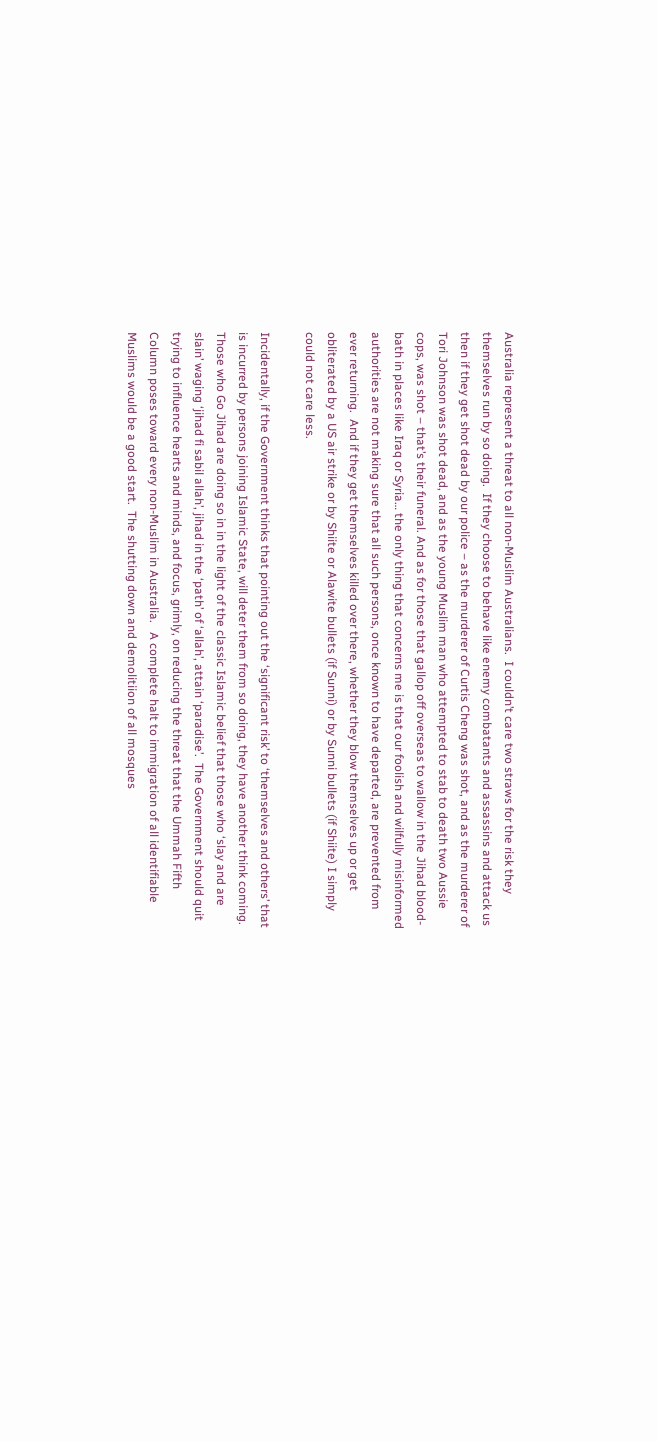Australia represent a threat to all non-Muslim Australians.  I couldn’t care two straws for the risk they themselves run by so doing.  If they choose to behave like enemy combatants and assassins and attack us then if they get shot dead by our police – as the murderer of Curtis Cheng was shot, and as the murderer of Tori Johnson was shot dead, and as the young Muslim man who attempted to stab to death two Aussie cops, was shot – that’s their funeral. And as for those that gallop off overseas to wallow in the Jihad blood-bath in places like Iraq or Syria… the only thing that concerns me is that our foolish and wilfully misinformed authorities are not making sure that all such persons, once known to have departed, are prevented from ever returning.  And if they get themselves killed over there, whether they blow themselves up or get obliterated by a US air strike or by Shiite or Alawite bullets (if Sunni) or by Sunni bullets (if Shiite) I simply could not care less.

Incidentally, if the Government thinks that pointing out the ‘significant risk’ to ‘themselves and others’ that is incurred by persons joining Islamic State, will deter them from so doing, they have another think coming.  Those who Go Jihad are doing so in in the light of the classic Islamic belief that those who ‘slay and are slain’ waging ‘jihad fi sabil allah’, jihad in the ‘path’ of ‘allah’, attain ‘paradise’.  The Government should quit trying to influence hearts and minds, and focus, grimly, on reducing the threat that the Ummah Fifth Column poses toward every non-Muslim in Australia.   A complete halt to immigration of all identifiable Muslims would be a good start.  The shutting down and demolitiion of all mosques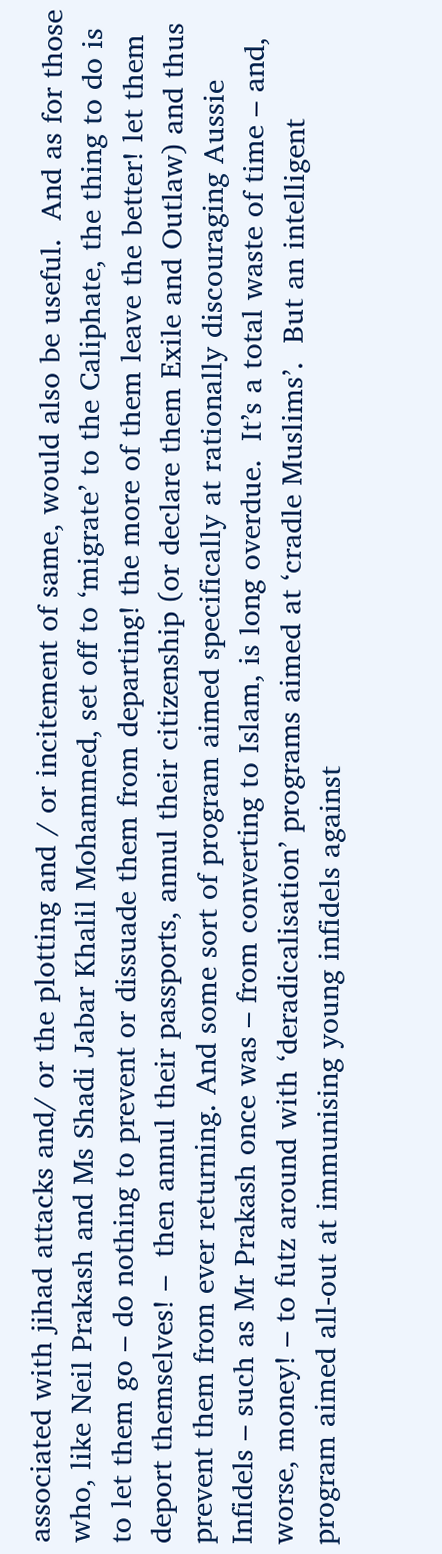associated with jihad attacks and/ or the plotting and / or incitement of same, would also be useful.  And as for those who, like Neil Prakash and Ms Shadi Jabar Khalil Mohammed, set off to ‘migrate’ to the Caliphate, the thing to do is to let them go – do nothing to prevent or dissuade them from departing! the more of them leave the better! let them deport themselves! –  then annul their passports, annul their citizenship (or declare them Exile and Outlaw) and thus prevent them from ever returning. And some sort of program aimed specifically at rationally discouraging Aussie Infidels – such as Mr Prakash once was – from converting to Islam, is long overdue.  It’s a total waste of time – and, worse, money! – to futz around with ‘deradicalisation’ programs aimed at ‘cradle Muslims’.  But an intelligent program aimed all-out at immunising young infidels against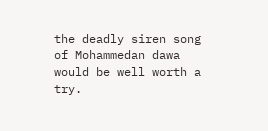the deadly siren song of Mohammedan dawa would be well worth a try.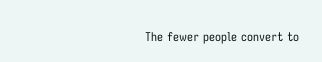The fewer people convert to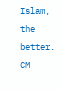Islam, the better.  CM